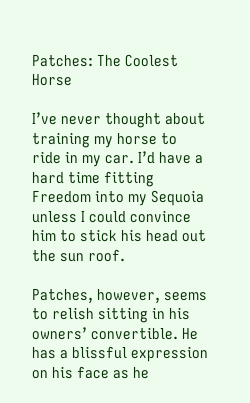Patches: The Coolest Horse

I’ve never thought about training my horse to ride in my car. I’d have a hard time fitting Freedom into my Sequoia unless I could convince him to stick his head out the sun roof.

Patches, however, seems to relish sitting in his owners’ convertible. He has a blissful expression on his face as he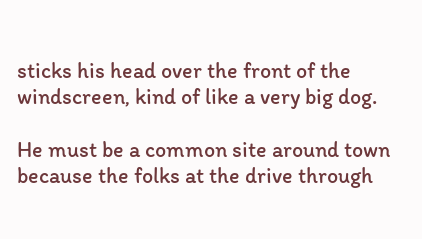sticks his head over the front of the windscreen, kind of like a very big dog.

He must be a common site around town because the folks at the drive through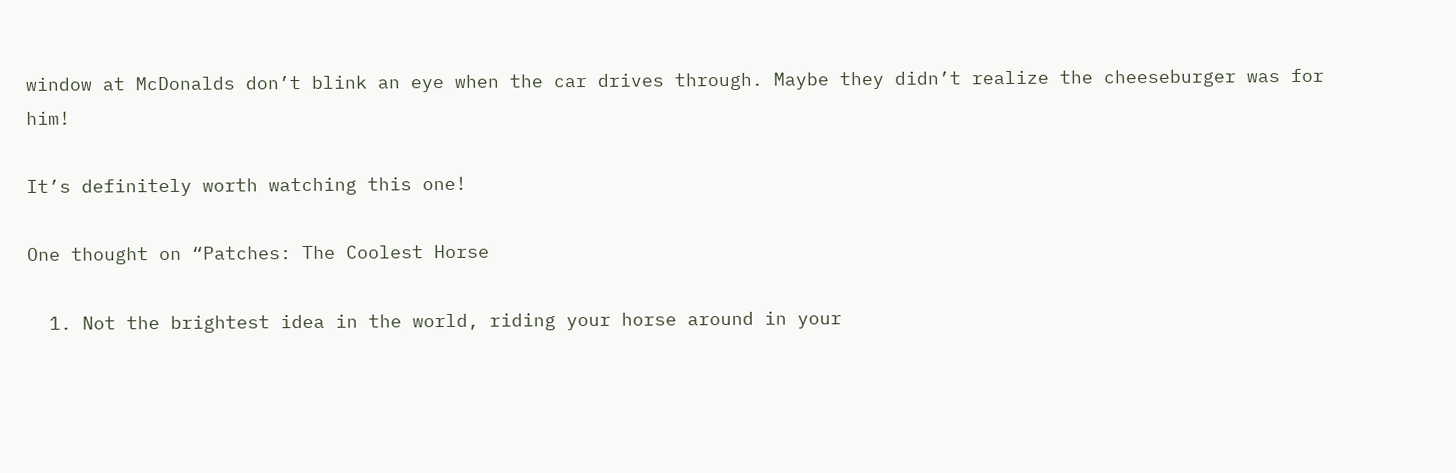window at McDonalds don’t blink an eye when the car drives through. Maybe they didn’t realize the cheeseburger was for him!

It’s definitely worth watching this one!

One thought on “Patches: The Coolest Horse

  1. Not the brightest idea in the world, riding your horse around in your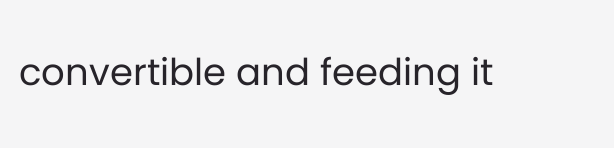convertible and feeding it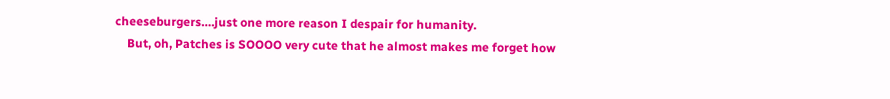cheeseburgers….just one more reason I despair for humanity.
    But, oh, Patches is SOOOO very cute that he almost makes me forget how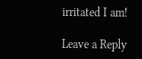irritated I am!

Leave a Reply